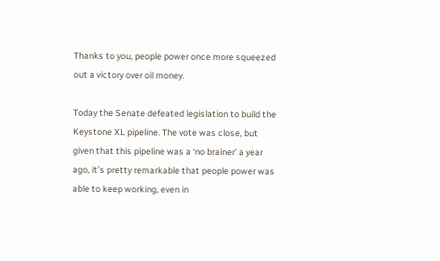Thanks to you, people power once more squeezed out a victory over oil money.

Today the Senate defeated legislation to build the Keystone XL pipeline. The vote was close, but given that this pipeline was a ‘no brainer’ a year ago, it’s pretty remarkable that people power was able to keep working, even in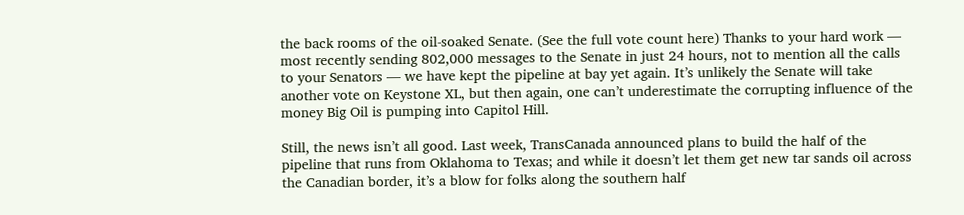the back rooms of the oil-soaked Senate. (See the full vote count here) Thanks to your hard work — most recently sending 802,000 messages to the Senate in just 24 hours, not to mention all the calls to your Senators — we have kept the pipeline at bay yet again. It’s unlikely the Senate will take another vote on Keystone XL, but then again, one can’t underestimate the corrupting influence of the money Big Oil is pumping into Capitol Hill.

Still, the news isn’t all good. Last week, TransCanada announced plans to build the half of the pipeline that runs from Oklahoma to Texas; and while it doesn’t let them get new tar sands oil across the Canadian border, it’s a blow for folks along the southern half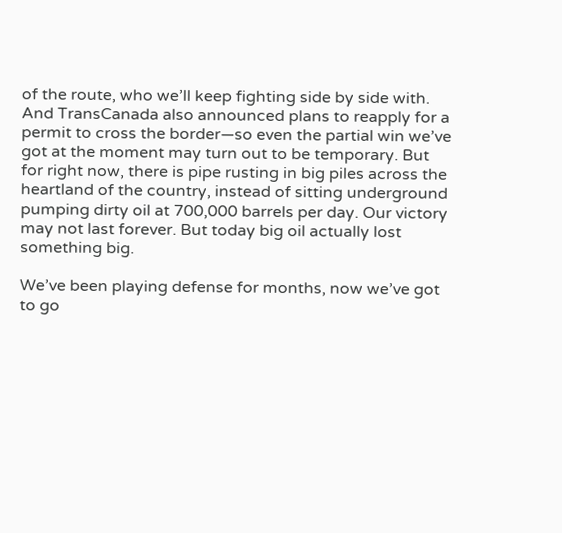of the route, who we’ll keep fighting side by side with. And TransCanada also announced plans to reapply for a permit to cross the border—so even the partial win we’ve got at the moment may turn out to be temporary. But for right now, there is pipe rusting in big piles across the heartland of the country, instead of sitting underground pumping dirty oil at 700,000 barrels per day. Our victory may not last forever. But today big oil actually lost something big.

We’ve been playing defense for months, now we’ve got to go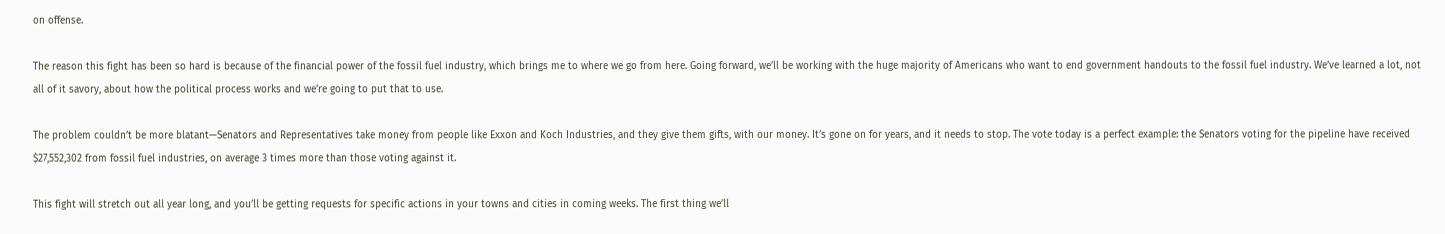on offense.

The reason this fight has been so hard is because of the financial power of the fossil fuel industry, which brings me to where we go from here. Going forward, we’ll be working with the huge majority of Americans who want to end government handouts to the fossil fuel industry. We’ve learned a lot, not all of it savory, about how the political process works and we’re going to put that to use.

The problem couldn’t be more blatant—Senators and Representatives take money from people like Exxon and Koch Industries, and they give them gifts, with our money. It’s gone on for years, and it needs to stop. The vote today is a perfect example: the Senators voting for the pipeline have received $27,552,302 from fossil fuel industries, on average 3 times more than those voting against it.

This fight will stretch out all year long, and you’ll be getting requests for specific actions in your towns and cities in coming weeks. The first thing we’ll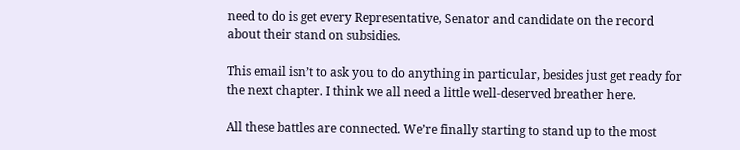need to do is get every Representative, Senator and candidate on the record about their stand on subsidies.

This email isn’t to ask you to do anything in particular, besides just get ready for the next chapter. I think we all need a little well-deserved breather here.

All these battles are connected. We’re finally starting to stand up to the most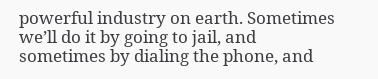powerful industry on earth. Sometimes we’ll do it by going to jail, and sometimes by dialing the phone, and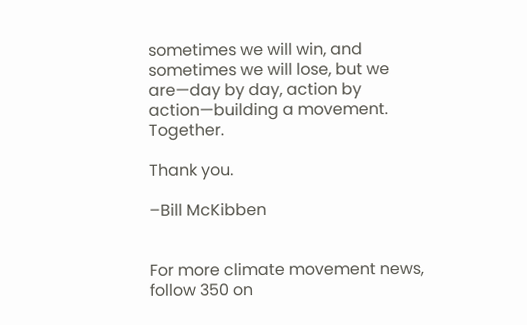sometimes we will win, and sometimes we will lose, but we are—day by day, action by action—building a movement. Together.

Thank you.

–Bill McKibben


For more climate movement news, follow 350 on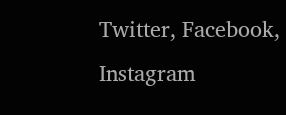Twitter, Facebook, Instagram